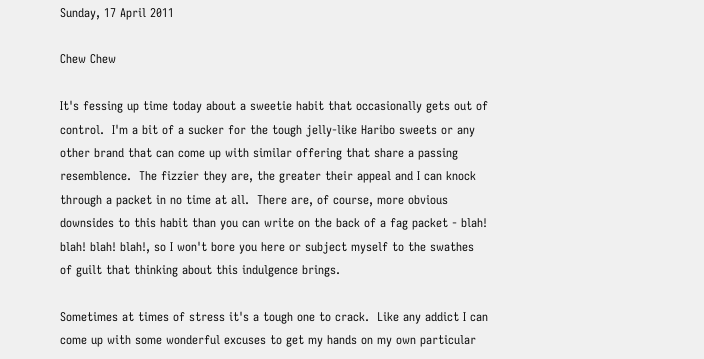Sunday, 17 April 2011

Chew Chew

It's fessing up time today about a sweetie habit that occasionally gets out of control.  I'm a bit of a sucker for the tough jelly-like Haribo sweets or any other brand that can come up with similar offering that share a passing resemblence.  The fizzier they are, the greater their appeal and I can knock through a packet in no time at all.  There are, of course, more obvious downsides to this habit than you can write on the back of a fag packet - blah! blah! blah! blah!, so I won't bore you here or subject myself to the swathes of guilt that thinking about this indulgence brings.

Sometimes at times of stress it's a tough one to crack.  Like any addict I can come up with some wonderful excuses to get my hands on my own particular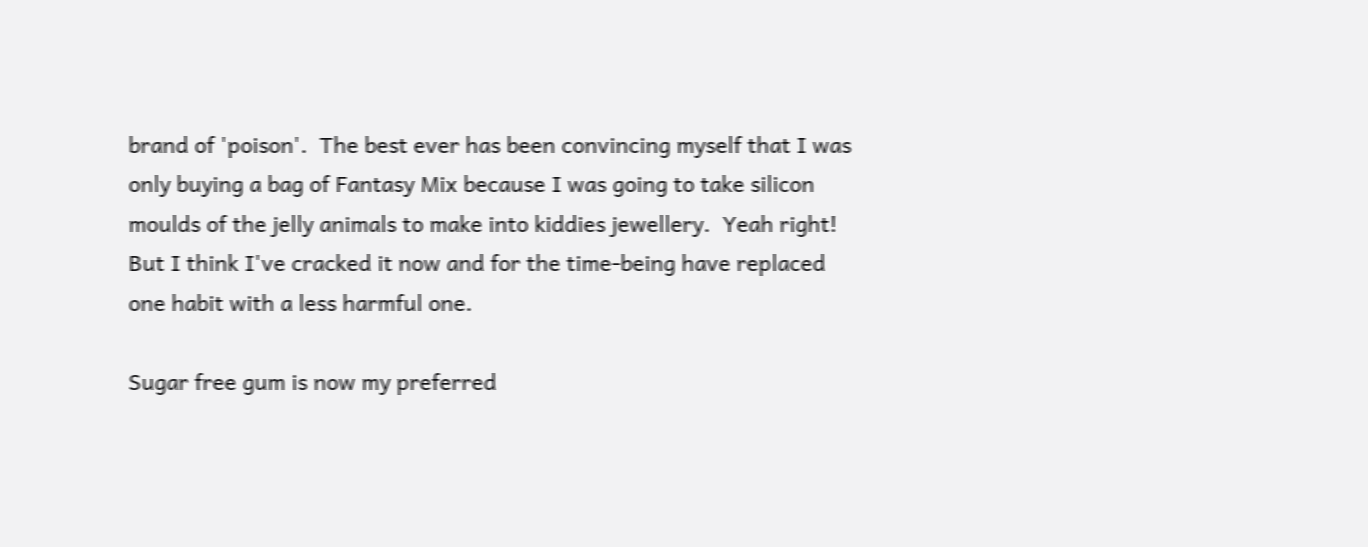brand of 'poison'.  The best ever has been convincing myself that I was only buying a bag of Fantasy Mix because I was going to take silicon moulds of the jelly animals to make into kiddies jewellery.  Yeah right!  But I think I've cracked it now and for the time-being have replaced one habit with a less harmful one.

Sugar free gum is now my preferred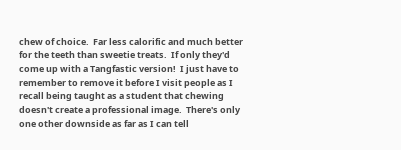chew of choice.  Far less calorific and much better for the teeth than sweetie treats.  If only they'd come up with a Tangfastic version!  I just have to remember to remove it before I visit people as I recall being taught as a student that chewing doesn't create a professional image.  There's only one other downside as far as I can tell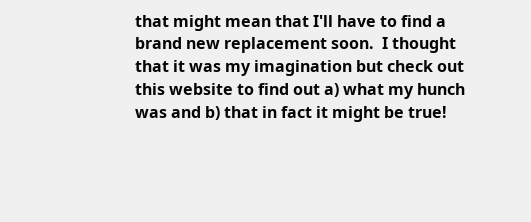that might mean that I'll have to find a brand new replacement soon.  I thought that it was my imagination but check out this website to find out a) what my hunch was and b) that in fact it might be true!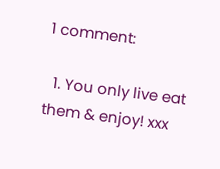1 comment:

  1. You only live eat them & enjoy! xxx